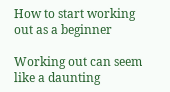How to start working out as a beginner

Working out can seem like a daunting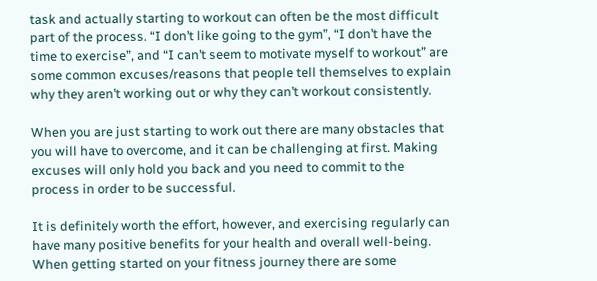task and actually starting to workout can often be the most difficult part of the process. “I don’t like going to the gym”, “I don’t have the time to exercise”, and “I can’t seem to motivate myself to workout” are some common excuses/reasons that people tell themselves to explain why they aren’t working out or why they can’t workout consistently.

When you are just starting to work out there are many obstacles that you will have to overcome, and it can be challenging at first. Making excuses will only hold you back and you need to commit to the process in order to be successful.

It is definitely worth the effort, however, and exercising regularly can have many positive benefits for your health and overall well-being. When getting started on your fitness journey there are some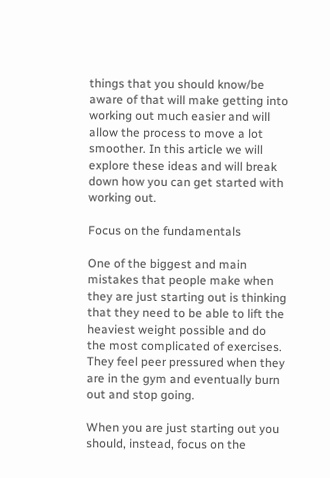things that you should know/be aware of that will make getting into working out much easier and will allow the process to move a lot smoother. In this article we will explore these ideas and will break down how you can get started with working out.

Focus on the fundamentals

One of the biggest and main mistakes that people make when they are just starting out is thinking that they need to be able to lift the heaviest weight possible and do the most complicated of exercises. They feel peer pressured when they are in the gym and eventually burn out and stop going.

When you are just starting out you should, instead, focus on the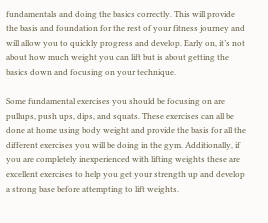fundamentals and doing the basics correctly. This will provide the basis and foundation for the rest of your fitness journey and will allow you to quickly progress and develop. Early on, it’s not about how much weight you can lift but is about getting the basics down and focusing on your technique.

Some fundamental exercises you should be focusing on are pullups, push ups, dips, and squats. These exercises can all be done at home using body weight and provide the basis for all the different exercises you will be doing in the gym. Additionally, if you are completely inexperienced with lifting weights these are excellent exercises to help you get your strength up and develop a strong base before attempting to lift weights.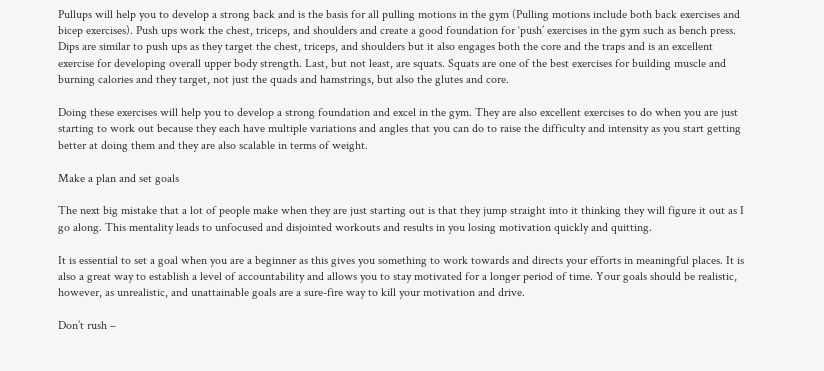Pullups will help you to develop a strong back and is the basis for all pulling motions in the gym (Pulling motions include both back exercises and bicep exercises). Push ups work the chest, triceps, and shoulders and create a good foundation for ‘push’ exercises in the gym such as bench press. Dips are similar to push ups as they target the chest, triceps, and shoulders but it also engages both the core and the traps and is an excellent exercise for developing overall upper body strength. Last, but not least, are squats. Squats are one of the best exercises for building muscle and burning calories and they target, not just the quads and hamstrings, but also the glutes and core.

Doing these exercises will help you to develop a strong foundation and excel in the gym. They are also excellent exercises to do when you are just starting to work out because they each have multiple variations and angles that you can do to raise the difficulty and intensity as you start getting better at doing them and they are also scalable in terms of weight.

Make a plan and set goals

The next big mistake that a lot of people make when they are just starting out is that they jump straight into it thinking they will figure it out as I go along. This mentality leads to unfocused and disjointed workouts and results in you losing motivation quickly and quitting.

It is essential to set a goal when you are a beginner as this gives you something to work towards and directs your efforts in meaningful places. It is also a great way to establish a level of accountability and allows you to stay motivated for a longer period of time. Your goals should be realistic, however, as unrealistic, and unattainable goals are a sure-fire way to kill your motivation and drive.

Don’t rush –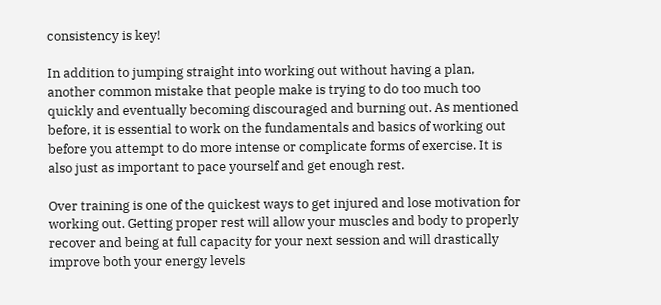consistency is key!

In addition to jumping straight into working out without having a plan, another common mistake that people make is trying to do too much too quickly and eventually becoming discouraged and burning out. As mentioned before, it is essential to work on the fundamentals and basics of working out before you attempt to do more intense or complicate forms of exercise. It is also just as important to pace yourself and get enough rest.

Over training is one of the quickest ways to get injured and lose motivation for working out. Getting proper rest will allow your muscles and body to properly recover and being at full capacity for your next session and will drastically improve both your energy levels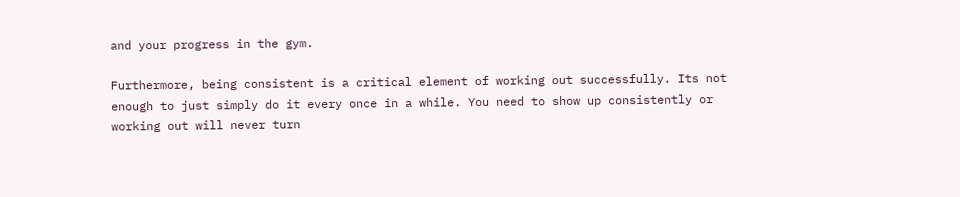and your progress in the gym.

Furthermore, being consistent is a critical element of working out successfully. Its not enough to just simply do it every once in a while. You need to show up consistently or working out will never turn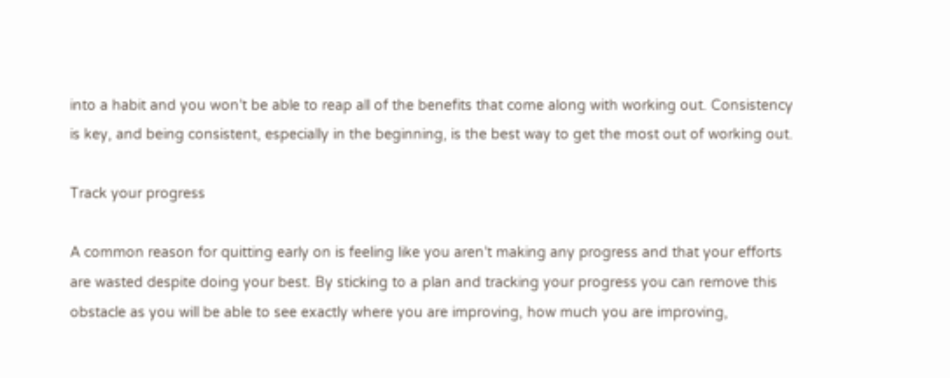into a habit and you won’t be able to reap all of the benefits that come along with working out. Consistency is key, and being consistent, especially in the beginning, is the best way to get the most out of working out.

Track your progress

A common reason for quitting early on is feeling like you aren’t making any progress and that your efforts are wasted despite doing your best. By sticking to a plan and tracking your progress you can remove this obstacle as you will be able to see exactly where you are improving, how much you are improving,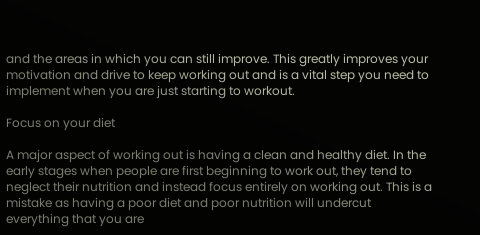and the areas in which you can still improve. This greatly improves your motivation and drive to keep working out and is a vital step you need to implement when you are just starting to workout.

Focus on your diet

A major aspect of working out is having a clean and healthy diet. In the early stages when people are first beginning to work out, they tend to neglect their nutrition and instead focus entirely on working out. This is a mistake as having a poor diet and poor nutrition will undercut everything that you are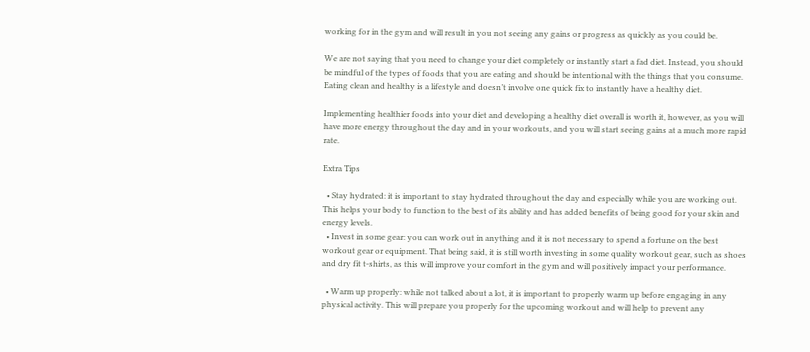working for in the gym and will result in you not seeing any gains or progress as quickly as you could be.

We are not saying that you need to change your diet completely or instantly start a fad diet. Instead, you should be mindful of the types of foods that you are eating and should be intentional with the things that you consume. Eating clean and healthy is a lifestyle and doesn’t involve one quick fix to instantly have a healthy diet.

Implementing healthier foods into your diet and developing a healthy diet overall is worth it, however, as you will have more energy throughout the day and in your workouts, and you will start seeing gains at a much more rapid rate.

Extra Tips

  • Stay hydrated: it is important to stay hydrated throughout the day and especially while you are working out. This helps your body to function to the best of its ability and has added benefits of being good for your skin and energy levels.
  • Invest in some gear: you can work out in anything and it is not necessary to spend a fortune on the best workout gear or equipment. That being said, it is still worth investing in some quality workout gear, such as shoes and dry fit t-shirts, as this will improve your comfort in the gym and will positively impact your performance.

  • Warm up properly: while not talked about a lot, it is important to properly warm up before engaging in any physical activity. This will prepare you properly for the upcoming workout and will help to prevent any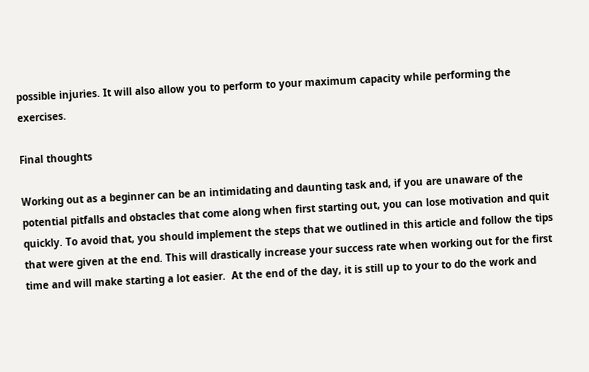possible injuries. It will also allow you to perform to your maximum capacity while performing the exercises.

Final thoughts

Working out as a beginner can be an intimidating and daunting task and, if you are unaware of the potential pitfalls and obstacles that come along when first starting out, you can lose motivation and quit quickly. To avoid that, you should implement the steps that we outlined in this article and follow the tips that were given at the end. This will drastically increase your success rate when working out for the first time and will make starting a lot easier.  At the end of the day, it is still up to your to do the work and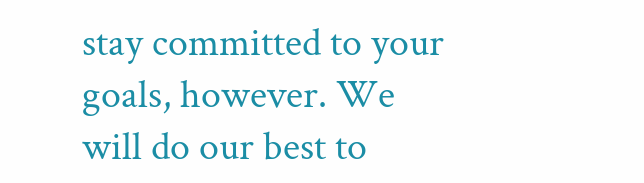stay committed to your goals, however. We will do our best to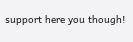support here you though!